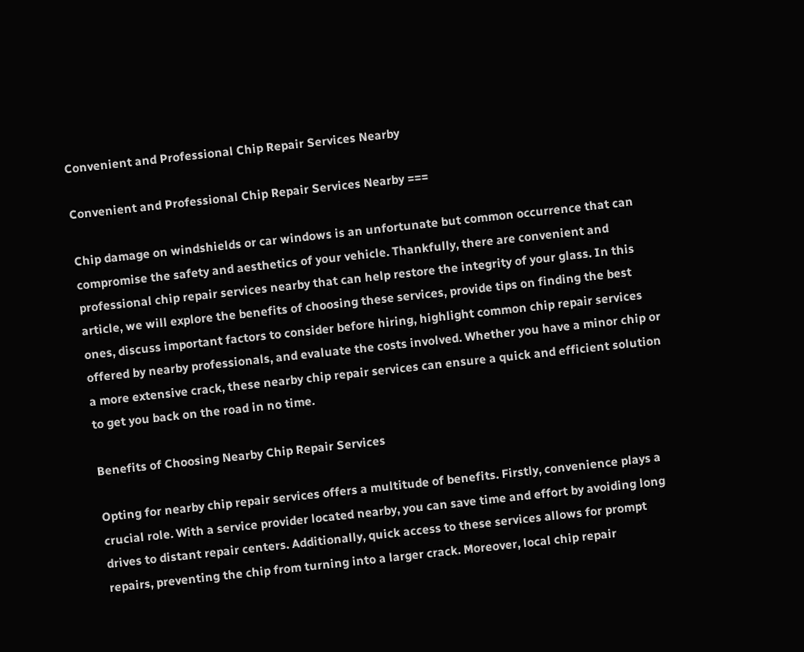Convenient and Professional Chip Repair Services Nearby

Convenient and Professional Chip Repair Services Nearby ===

Chip damage on windshields or car windows is an unfortunate but common occurrence that can compromise the safety and aesthetics of your vehicle. Thankfully, there are convenient and professional chip repair services nearby that can help restore the integrity of your glass. In this article, we will explore the benefits of choosing these services, provide tips on finding the best ones, discuss important factors to consider before hiring, highlight common chip repair services offered by nearby professionals, and evaluate the costs involved. Whether you have a minor chip or a more extensive crack, these nearby chip repair services can ensure a quick and efficient solution to get you back on the road in no time.

Benefits of Choosing Nearby Chip Repair Services

Opting for nearby chip repair services offers a multitude of benefits. Firstly, convenience plays a crucial role. With a service provider located nearby, you can save time and effort by avoiding long drives to distant repair centers. Additionally, quick access to these services allows for prompt repairs, preventing the chip from turning into a larger crack. Moreover, local chip repair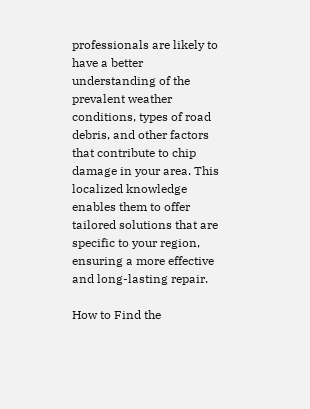professionals are likely to have a better understanding of the prevalent weather conditions, types of road debris, and other factors that contribute to chip damage in your area. This localized knowledge enables them to offer tailored solutions that are specific to your region, ensuring a more effective and long-lasting repair.

How to Find the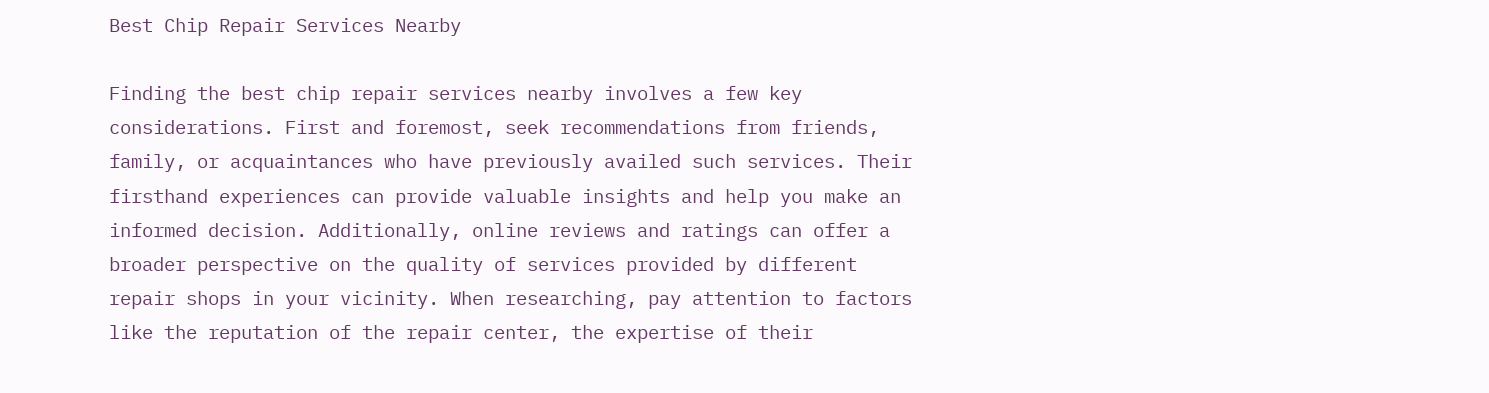Best Chip Repair Services Nearby

Finding the best chip repair services nearby involves a few key considerations. First and foremost, seek recommendations from friends, family, or acquaintances who have previously availed such services. Their firsthand experiences can provide valuable insights and help you make an informed decision. Additionally, online reviews and ratings can offer a broader perspective on the quality of services provided by different repair shops in your vicinity. When researching, pay attention to factors like the reputation of the repair center, the expertise of their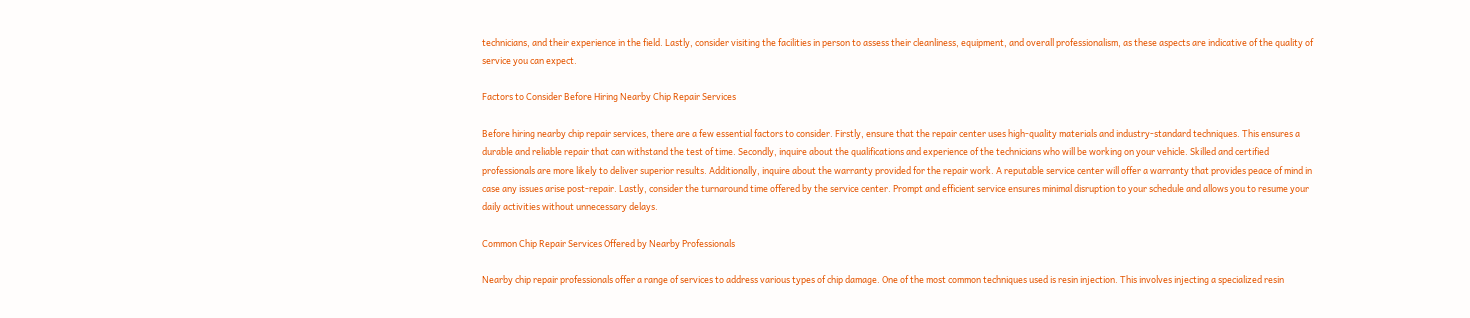technicians, and their experience in the field. Lastly, consider visiting the facilities in person to assess their cleanliness, equipment, and overall professionalism, as these aspects are indicative of the quality of service you can expect.

Factors to Consider Before Hiring Nearby Chip Repair Services

Before hiring nearby chip repair services, there are a few essential factors to consider. Firstly, ensure that the repair center uses high-quality materials and industry-standard techniques. This ensures a durable and reliable repair that can withstand the test of time. Secondly, inquire about the qualifications and experience of the technicians who will be working on your vehicle. Skilled and certified professionals are more likely to deliver superior results. Additionally, inquire about the warranty provided for the repair work. A reputable service center will offer a warranty that provides peace of mind in case any issues arise post-repair. Lastly, consider the turnaround time offered by the service center. Prompt and efficient service ensures minimal disruption to your schedule and allows you to resume your daily activities without unnecessary delays.

Common Chip Repair Services Offered by Nearby Professionals

Nearby chip repair professionals offer a range of services to address various types of chip damage. One of the most common techniques used is resin injection. This involves injecting a specialized resin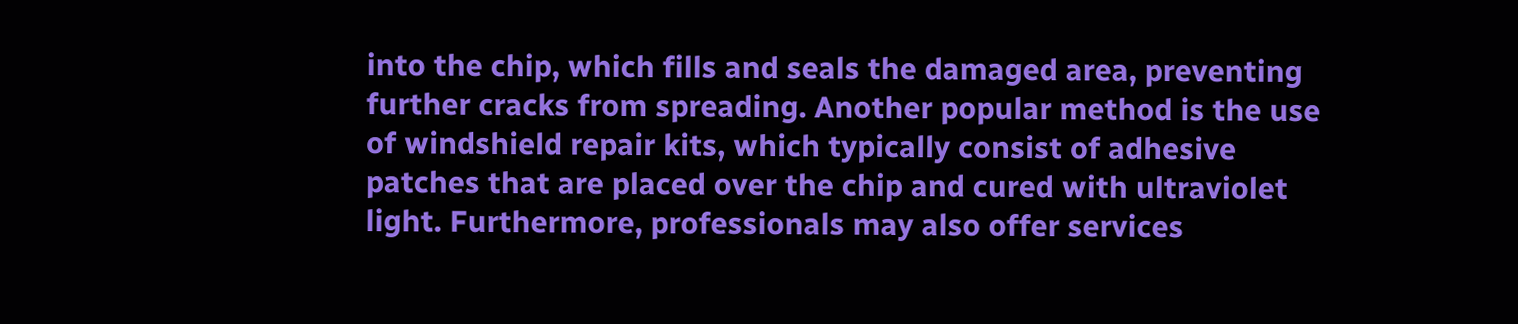into the chip, which fills and seals the damaged area, preventing further cracks from spreading. Another popular method is the use of windshield repair kits, which typically consist of adhesive patches that are placed over the chip and cured with ultraviolet light. Furthermore, professionals may also offer services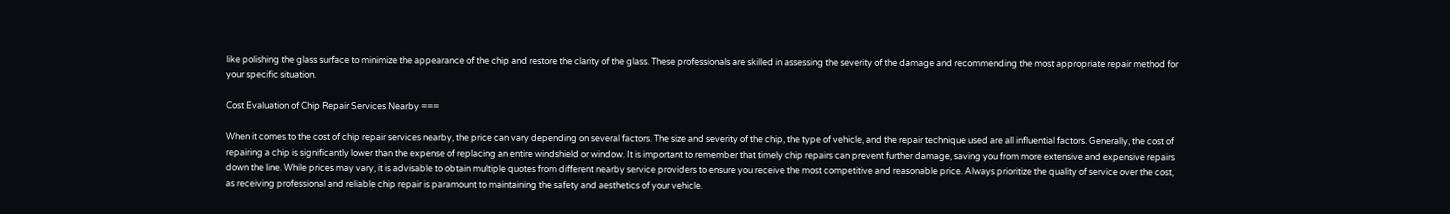like polishing the glass surface to minimize the appearance of the chip and restore the clarity of the glass. These professionals are skilled in assessing the severity of the damage and recommending the most appropriate repair method for your specific situation.

Cost Evaluation of Chip Repair Services Nearby ===

When it comes to the cost of chip repair services nearby, the price can vary depending on several factors. The size and severity of the chip, the type of vehicle, and the repair technique used are all influential factors. Generally, the cost of repairing a chip is significantly lower than the expense of replacing an entire windshield or window. It is important to remember that timely chip repairs can prevent further damage, saving you from more extensive and expensive repairs down the line. While prices may vary, it is advisable to obtain multiple quotes from different nearby service providers to ensure you receive the most competitive and reasonable price. Always prioritize the quality of service over the cost, as receiving professional and reliable chip repair is paramount to maintaining the safety and aesthetics of your vehicle.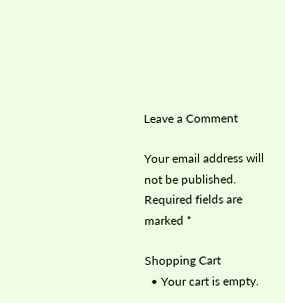Leave a Comment

Your email address will not be published. Required fields are marked *

Shopping Cart
  • Your cart is empty.